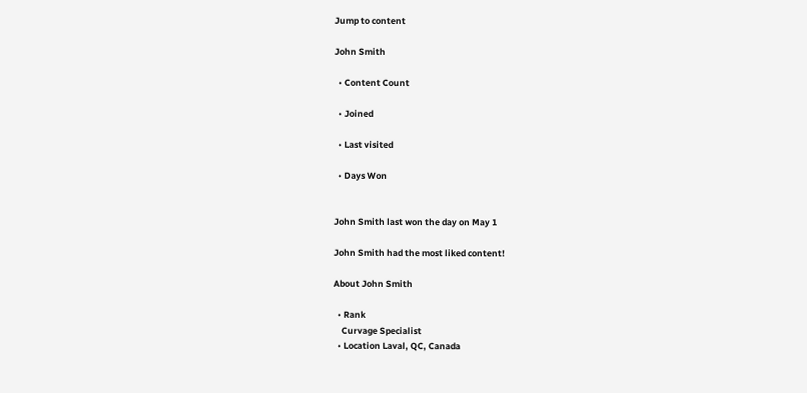Jump to content

John Smith

  • Content Count

  • Joined

  • Last visited

  • Days Won


John Smith last won the day on May 1

John Smith had the most liked content!

About John Smith

  • Rank
    Curvage Specialist
  • Location Laval, QC, Canada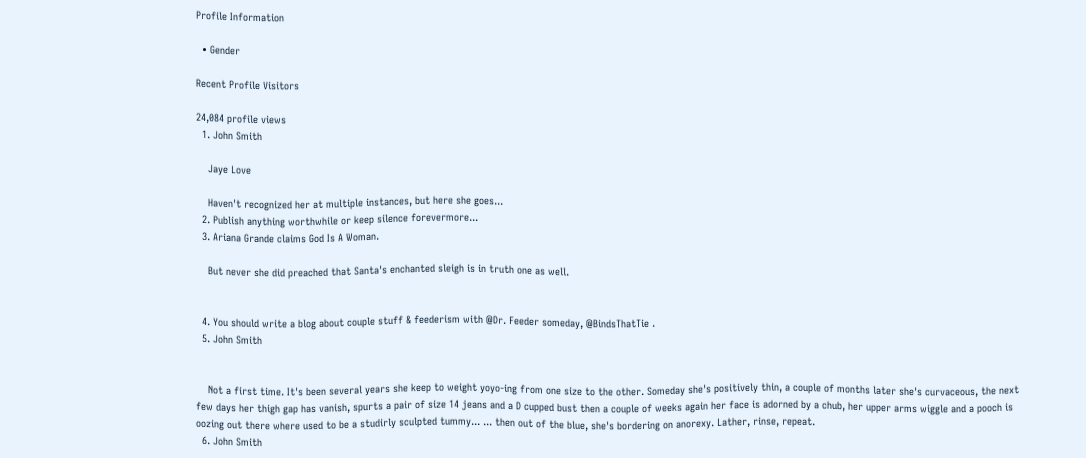Profile Information

  • Gender

Recent Profile Visitors

24,084 profile views
  1. John Smith

    Jaye Love

    Haven't recognized her at multiple instances, but here she goes...
  2. Publish anything worthwhile or keep silence forevermore...
  3. Ariana Grande claims God Is A Woman.

    But never she did preached that Santa's enchanted sleigh is in truth one as well.


  4. You should write a blog about couple stuff & feederism with @Dr. Feeder someday, @BindsThatTie .
  5. John Smith


    Not a first time. It's been several years she keep to weight yoyo-ing from one size to the other. Someday she's positively thin, a couple of months later she's curvaceous, the next few days her thigh gap has vanish, spurts a pair of size 14 jeans and a D cupped bust then a couple of weeks again her face is adorned by a chub, her upper arms wiggle and a pooch is oozing out there where used to be a studirly sculpted tummy... ... then out of the blue, she's bordering on anorexy. Lather, rinse, repeat.
  6. John Smith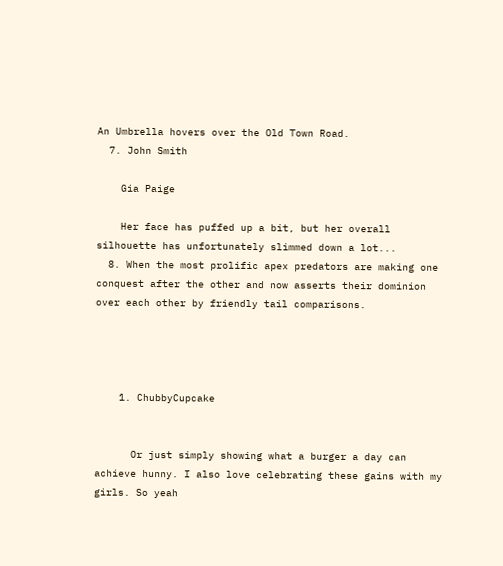An Umbrella hovers over the Old Town Road.
  7. John Smith

    Gia Paige

    Her face has puffed up a bit, but her overall silhouette has unfortunately slimmed down a lot...
  8. When the most prolific apex predators are making one conquest after the other and now asserts their dominion over each other by friendly tail comparisons.




    1. ChubbyCupcake


      Or just simply showing what a burger a day can achieve hunny. I also love celebrating these gains with my girls. So yeah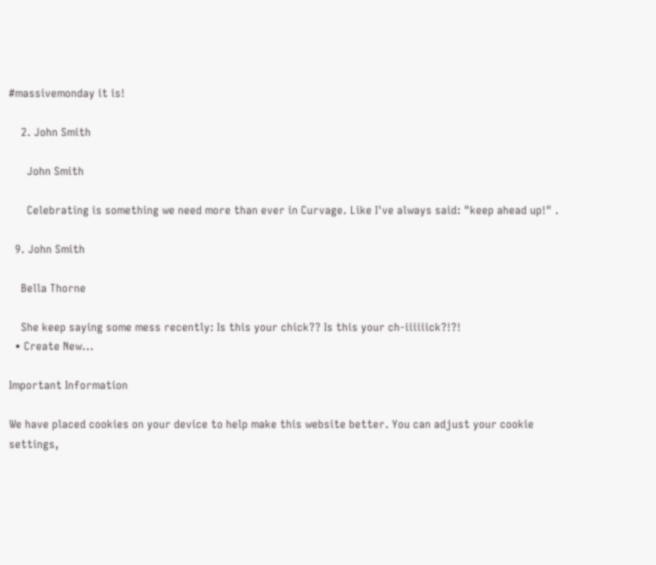#massivemonday it is!

    2. John Smith

      John Smith

      Celebrating is something we need more than ever in Curvage. Like I've always said: "keep ahead up!" .

  9. John Smith

    Bella Thorne

    She keep saying some mess recently: Is this your chick?? Is this your ch-iiiiiick?!?!
  • Create New...

Important Information

We have placed cookies on your device to help make this website better. You can adjust your cookie settings,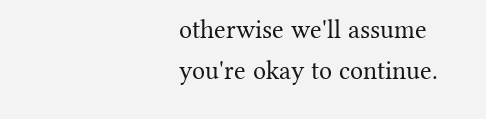otherwise we'll assume you're okay to continue.